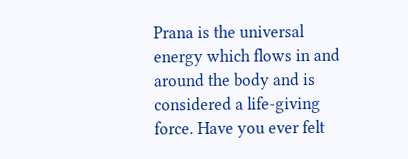Prana is the universal energy which flows in and around the body and is considered a life-giving force. Have you ever felt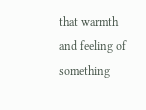that warmth and feeling of something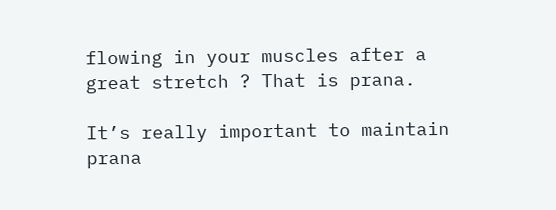flowing in your muscles after a great stretch ? That is prana.

It’s really important to maintain prana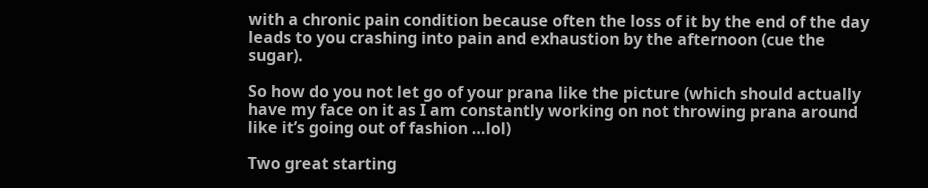with a chronic pain condition because often the loss of it by the end of the day leads to you crashing into pain and exhaustion by the afternoon (cue the sugar).

So how do you not let go of your prana like the picture (which should actually have my face on it as I am constantly working on not throwing prana around like it’s going out of fashion …lol)

Two great starting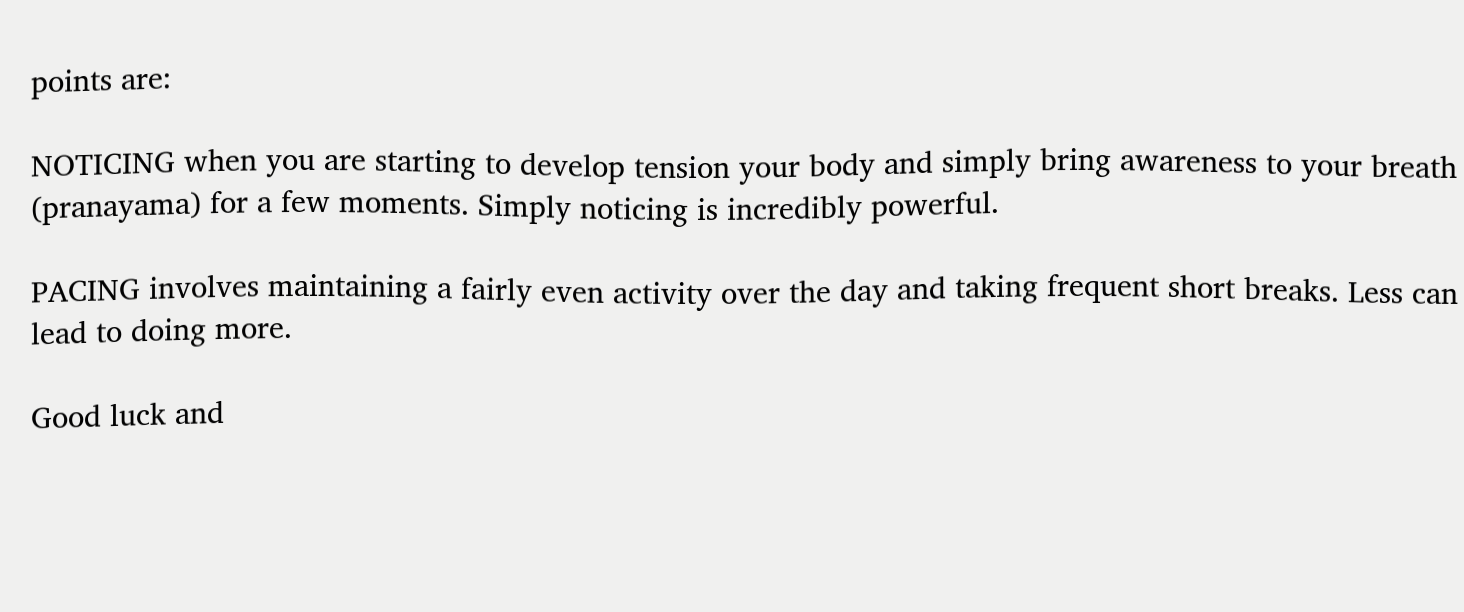points are:

NOTICING when you are starting to develop tension your body and simply bring awareness to your breath (pranayama) for a few moments. Simply noticing is incredibly powerful.

PACING involves maintaining a fairly even activity over the day and taking frequent short breaks. Less can lead to doing more.

Good luck and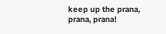keep up the prana, prana, prana!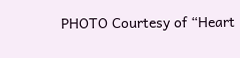PHOTO Courtesy of “Heart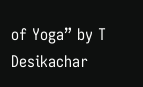of Yoga” by T Desikachar